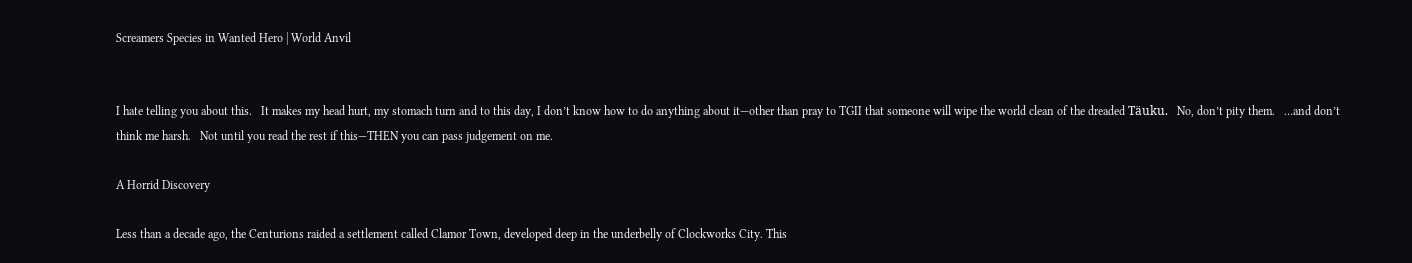Screamers Species in Wanted Hero | World Anvil


I hate telling you about this.   It makes my head hurt, my stomach turn and to this day, I don’t know how to do anything about it—other than pray to TGII that someone will wipe the world clean of the dreaded Täuku.   No, don’t pity them.   …and don’t think me harsh.   Not until you read the rest if this—THEN you can pass judgement on me.

A Horrid Discovery

Less than a decade ago, the Centurions raided a settlement called Clamor Town, developed deep in the underbelly of Clockworks City. This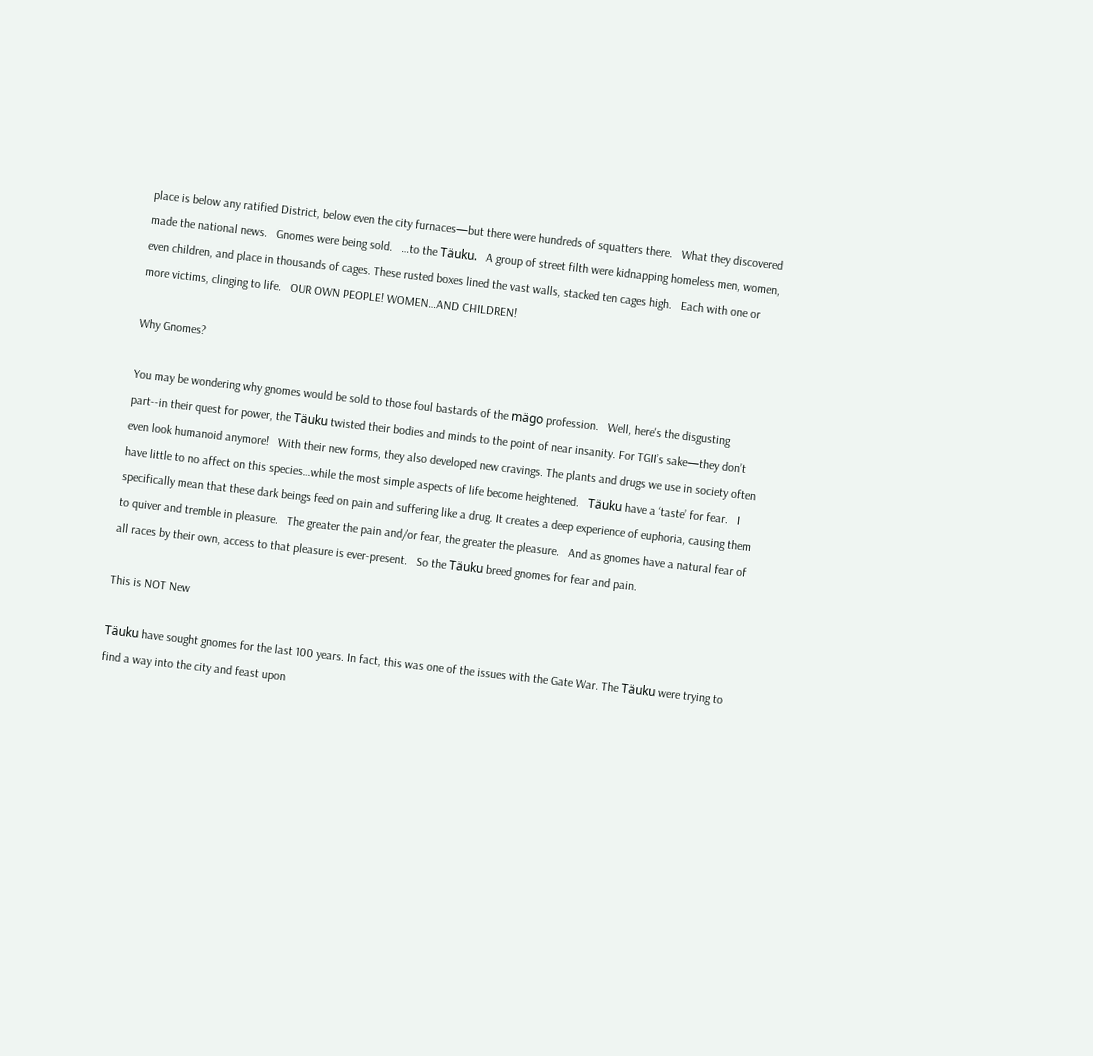place is below any ratified District, below even the city furnaces—but there were hundreds of squatters there.   What they discovered made the national news.   Gnomes were being sold.   …to the Täuku.   A group of street filth were kidnapping homeless men, women, even children, and place in thousands of cages. These rusted boxes lined the vast walls, stacked ten cages high.   Each with one or more victims, clinging to life.   OUR OWN PEOPLE! WOMEN…AND CHILDREN!

Why Gnomes?

You may be wondering why gnomes would be sold to those foul bastards of the mägo profession.   Well, here's the disgusting part--in their quest for power, the Täuku twisted their bodies and minds to the point of near insanity. For TGII’s sake—they don’t even look humanoid anymore!   With their new forms, they also developed new cravings. The plants and drugs we use in society often have little to no affect on this species…while the most simple aspects of life become heightened.   Täuku have a ‘taste’ for fear.   I specifically mean that these dark beings feed on pain and suffering like a drug. It creates a deep experience of euphoria, causing them to quiver and tremble in pleasure.   The greater the pain and/or fear, the greater the pleasure.   And as gnomes have a natural fear of all races by their own, access to that pleasure is ever-present.   So the Täuku breed gnomes for fear and pain.

This is NOT New

Täuku have sought gnomes for the last 100 years. In fact, this was one of the issues with the Gate War. The Täuku were trying to find a way into the city and feast upon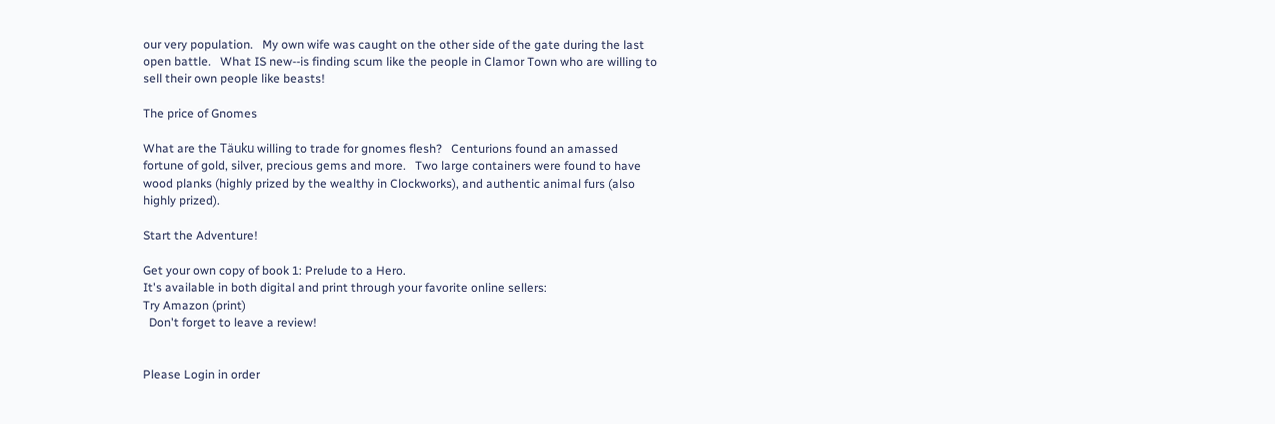our very population.   My own wife was caught on the other side of the gate during the last open battle.   What IS new--is finding scum like the people in Clamor Town who are willing to sell their own people like beasts!

The price of Gnomes

What are the Täuku willing to trade for gnomes flesh?   Centurions found an amassed fortune of gold, silver, precious gems and more.   Two large containers were found to have wood planks (highly prized by the wealthy in Clockworks), and authentic animal furs (also highly prized).

Start the Adventure!

Get your own copy of book 1: Prelude to a Hero.
It's available in both digital and print through your favorite online sellers:
Try Amazon (print)
  Don't forget to leave a review!


Please Login in order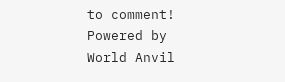to comment!
Powered by World Anvil